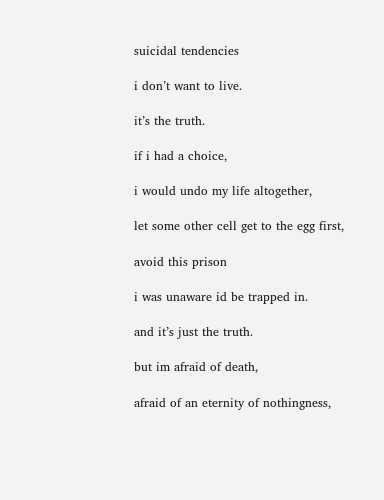suicidal tendencies

i don’t want to live.

it’s the truth.

if i had a choice,

i would undo my life altogether,

let some other cell get to the egg first,

avoid this prison

i was unaware id be trapped in.

and it’s just the truth.

but im afraid of death,

afraid of an eternity of nothingness,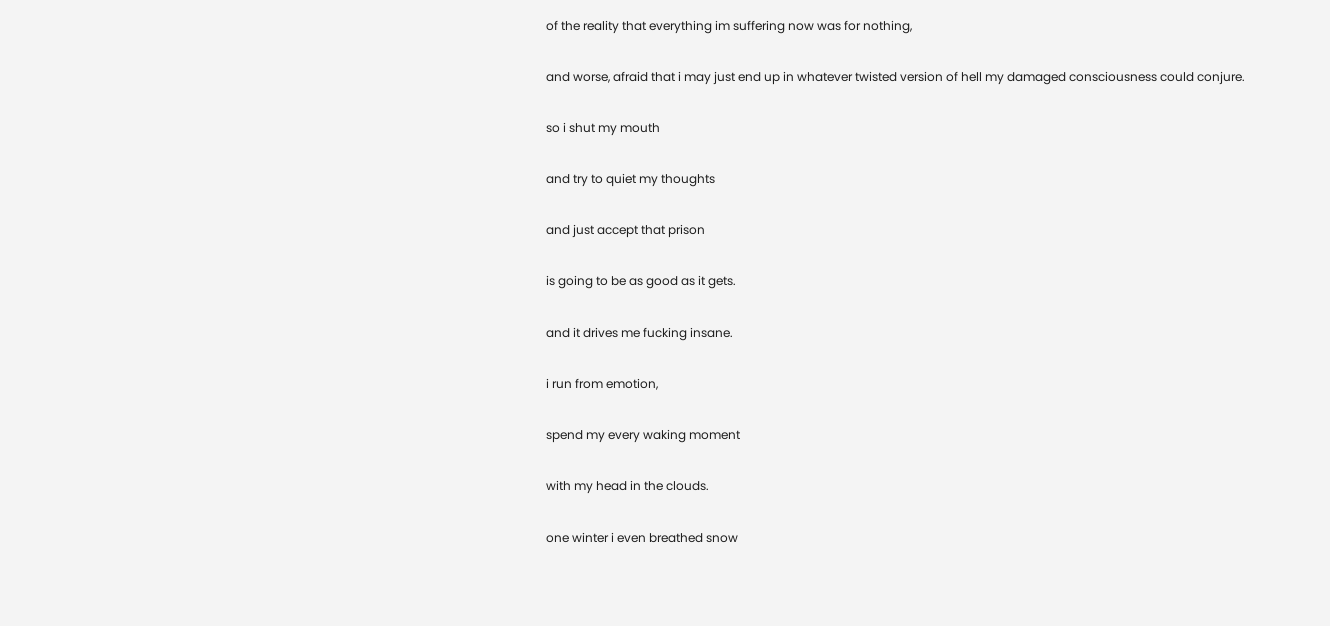of the reality that everything im suffering now was for nothing,

and worse, afraid that i may just end up in whatever twisted version of hell my damaged consciousness could conjure.

so i shut my mouth

and try to quiet my thoughts

and just accept that prison

is going to be as good as it gets.

and it drives me fucking insane.

i run from emotion,

spend my every waking moment

with my head in the clouds.

one winter i even breathed snow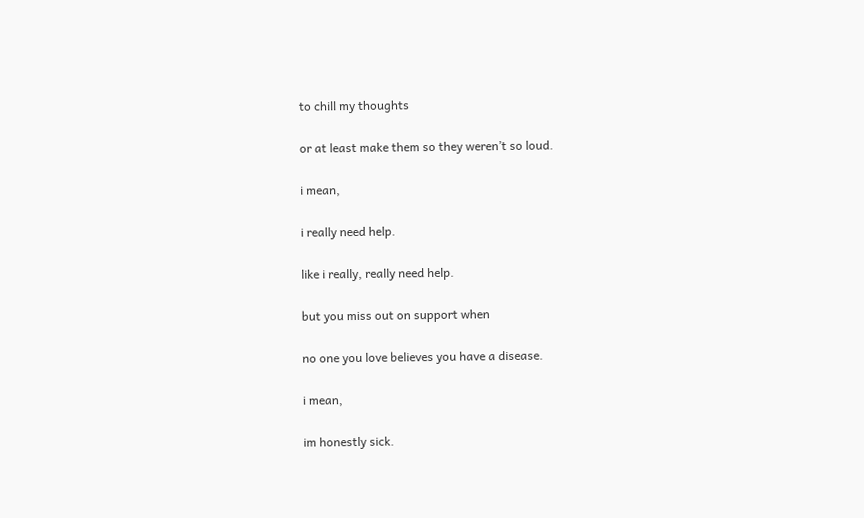to chill my thoughts

or at least make them so they weren’t so loud.

i mean,

i really need help.

like i really, really need help.

but you miss out on support when

no one you love believes you have a disease.

i mean,

im honestly sick.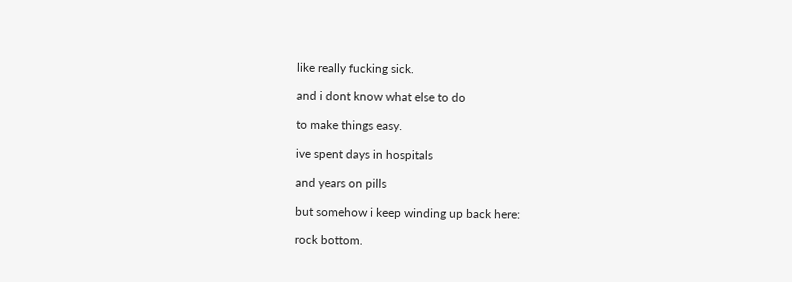like really fucking sick.

and i dont know what else to do

to make things easy.

ive spent days in hospitals

and years on pills

but somehow i keep winding up back here:

rock bottom.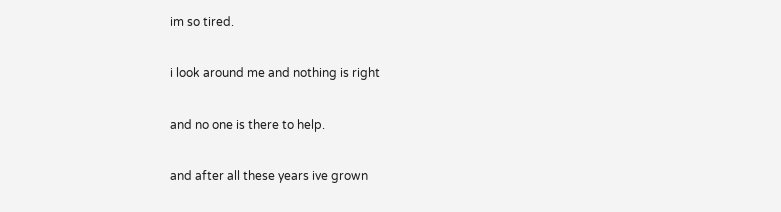im so tired.

i look around me and nothing is right

and no one is there to help.

and after all these years ive grown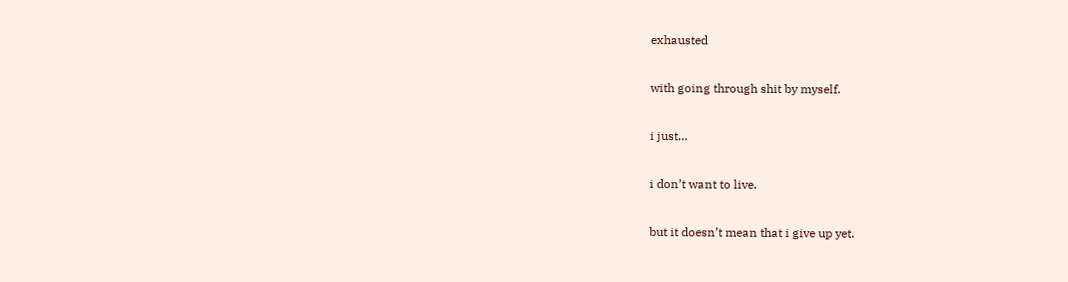exhausted

with going through shit by myself.

i just…

i don’t want to live.

but it doesn’t mean that i give up yet.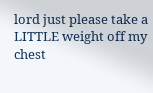lord just please take a LITTLE weight off my chest